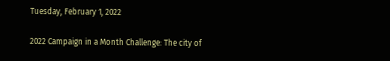Tuesday, February 1, 2022

2022 Campaign in a Month Challenge: The city of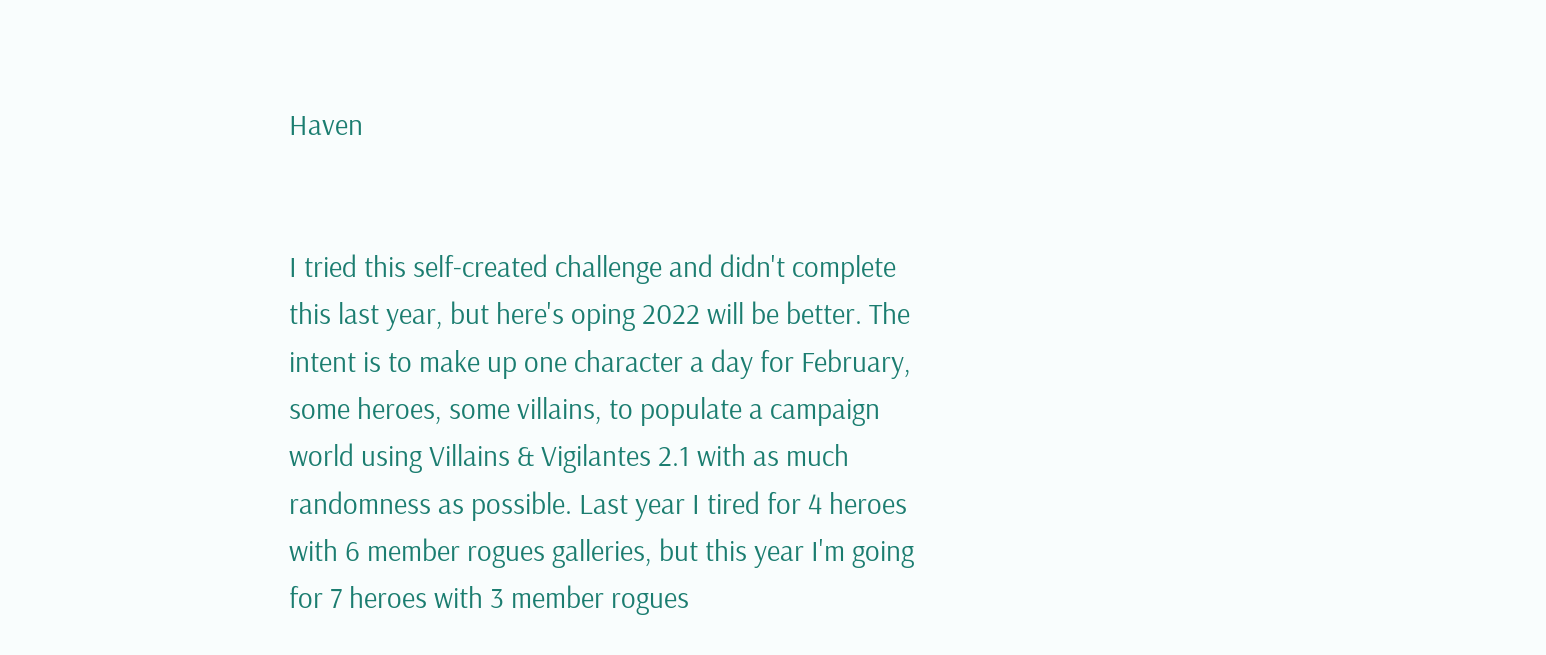Haven


I tried this self-created challenge and didn't complete this last year, but here's oping 2022 will be better. The intent is to make up one character a day for February, some heroes, some villains, to populate a campaign world using Villains & Vigilantes 2.1 with as much randomness as possible. Last year I tired for 4 heroes with 6 member rogues galleries, but this year I'm going for 7 heroes with 3 member rogues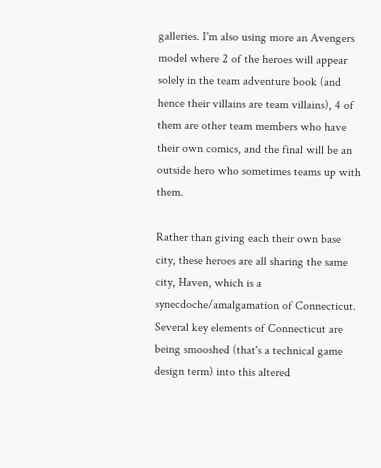galleries. I'm also using more an Avengers model where 2 of the heroes will appear solely in the team adventure book (and hence their villains are team villains), 4 of them are other team members who have their own comics, and the final will be an outside hero who sometimes teams up with them.

Rather than giving each their own base city, these heroes are all sharing the same city, Haven, which is a synecdoche/amalgamation of Connecticut. Several key elements of Connecticut are being smooshed (that's a technical game design term) into this altered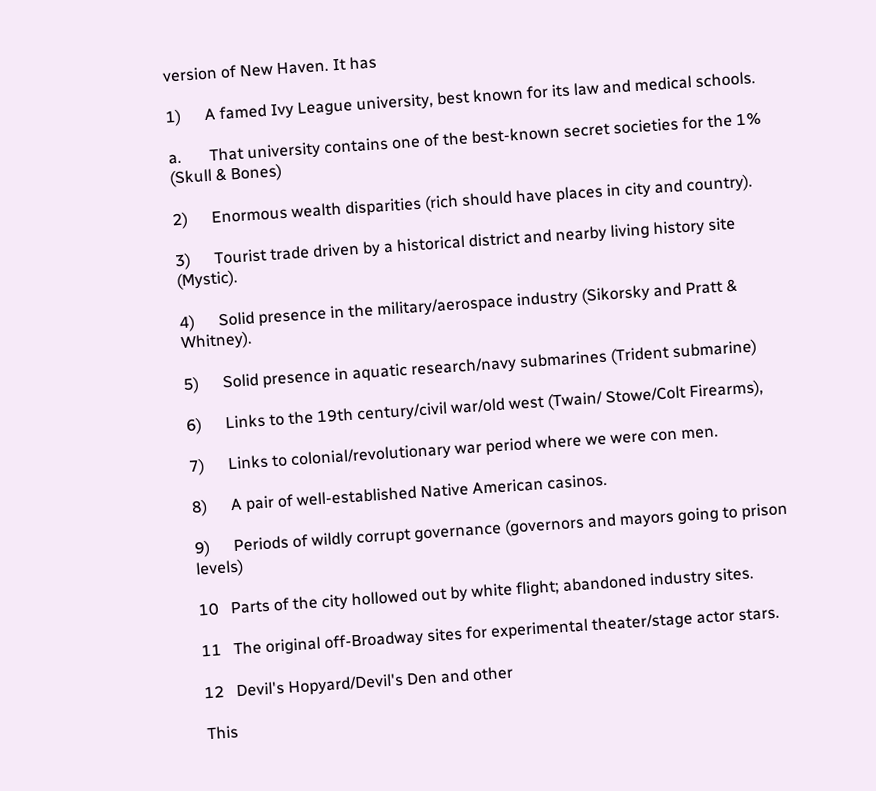version of New Haven. It has

1)      A famed Ivy League university, best known for its law and medical schools.

a.       That university contains one of the best-known secret societies for the 1% (Skull & Bones)

2)      Enormous wealth disparities (rich should have places in city and country).

3)      Tourist trade driven by a historical district and nearby living history site (Mystic).

4)      Solid presence in the military/aerospace industry (Sikorsky and Pratt & Whitney).

5)      Solid presence in aquatic research/navy submarines (Trident submarine)

6)      Links to the 19th century/civil war/old west (Twain/ Stowe/Colt Firearms),

7)      Links to colonial/revolutionary war period where we were con men.

8)      A pair of well-established Native American casinos.

9)      Periods of wildly corrupt governance (governors and mayors going to prison levels)

10   Parts of the city hollowed out by white flight; abandoned industry sites.

11   The original off-Broadway sites for experimental theater/stage actor stars.

12   Devil's Hopyard/Devil's Den and other

This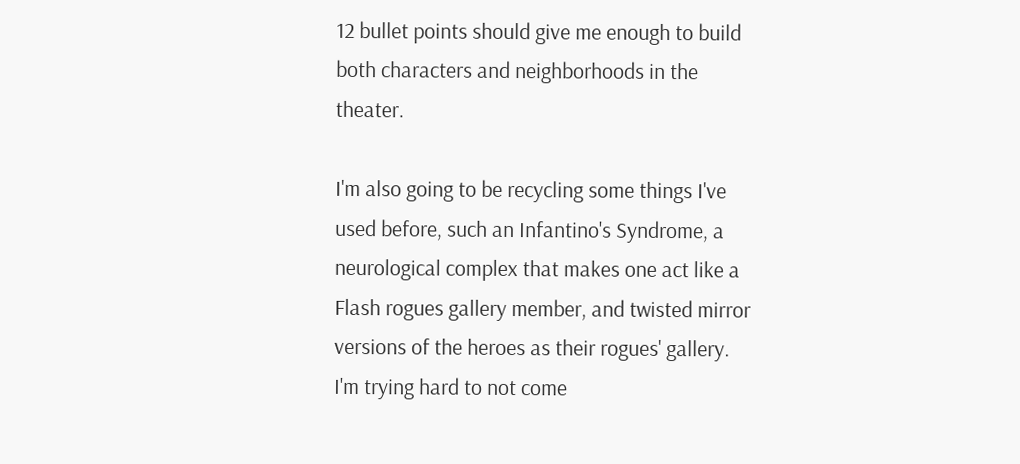12 bullet points should give me enough to build both characters and neighborhoods in the theater.

I'm also going to be recycling some things I've used before, such an Infantino's Syndrome, a neurological complex that makes one act like a Flash rogues gallery member, and twisted mirror versions of the heroes as their rogues' gallery. I'm trying hard to not come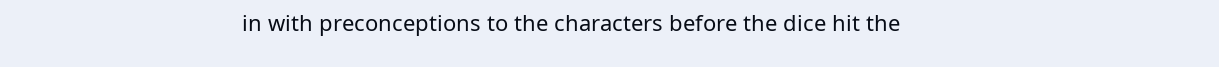in with preconceptions to the characters before the dice hit the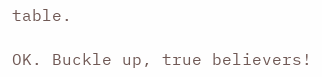table.

OK. Buckle up, true believers!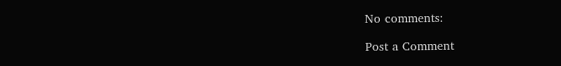No comments:

Post a Comment